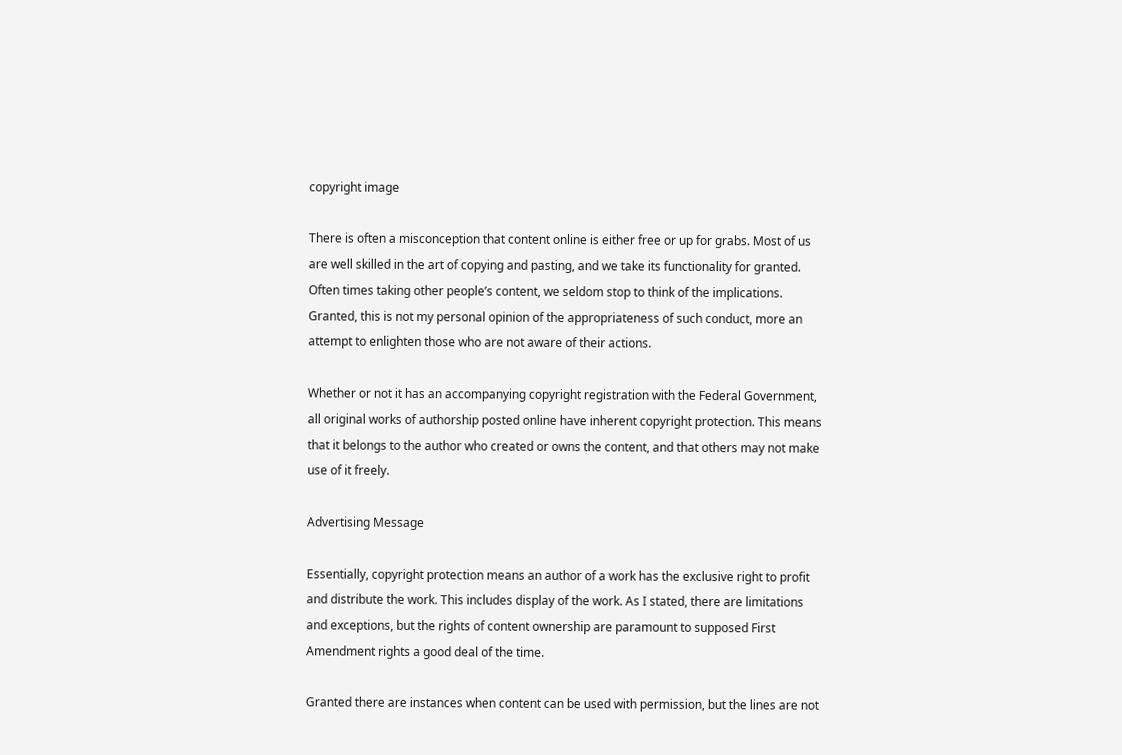copyright image

There is often a misconception that content online is either free or up for grabs. Most of us are well skilled in the art of copying and pasting, and we take its functionality for granted. Often times taking other people’s content, we seldom stop to think of the implications. Granted, this is not my personal opinion of the appropriateness of such conduct, more an attempt to enlighten those who are not aware of their actions.

Whether or not it has an accompanying copyright registration with the Federal Government, all original works of authorship posted online have inherent copyright protection. This means that it belongs to the author who created or owns the content, and that others may not make use of it freely.

Advertising Message

Essentially, copyright protection means an author of a work has the exclusive right to profit and distribute the work. This includes display of the work. As I stated, there are limitations and exceptions, but the rights of content ownership are paramount to supposed First Amendment rights a good deal of the time.

Granted there are instances when content can be used with permission, but the lines are not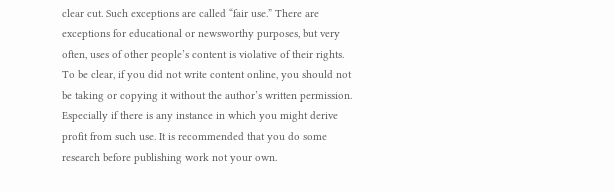clear cut. Such exceptions are called “fair use.” There are exceptions for educational or newsworthy purposes, but very often, uses of other people’s content is violative of their rights. To be clear, if you did not write content online, you should not be taking or copying it without the author’s written permission. Especially if there is any instance in which you might derive profit from such use. It is recommended that you do some research before publishing work not your own.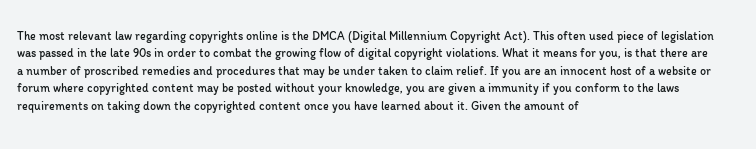The most relevant law regarding copyrights online is the DMCA (Digital Millennium Copyright Act). This often used piece of legislation was passed in the late 90s in order to combat the growing flow of digital copyright violations. What it means for you, is that there are a number of proscribed remedies and procedures that may be under taken to claim relief. If you are an innocent host of a website or forum where copyrighted content may be posted without your knowledge, you are given a immunity if you conform to the laws requirements on taking down the copyrighted content once you have learned about it. Given the amount of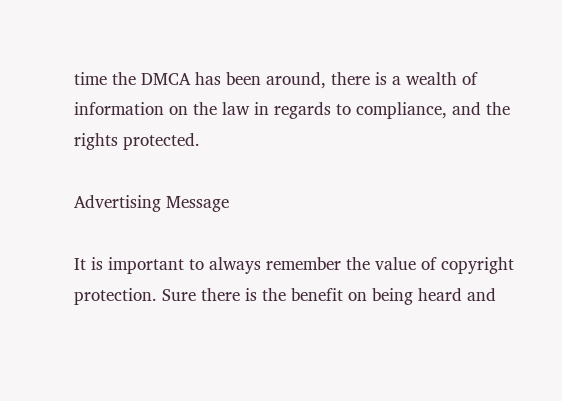time the DMCA has been around, there is a wealth of information on the law in regards to compliance, and the rights protected.

Advertising Message

It is important to always remember the value of copyright protection. Sure there is the benefit on being heard and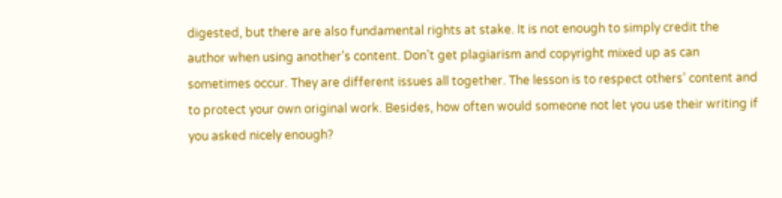digested, but there are also fundamental rights at stake. It is not enough to simply credit the author when using another’s content. Don’t get plagiarism and copyright mixed up as can sometimes occur. They are different issues all together. The lesson is to respect others’ content and to protect your own original work. Besides, how often would someone not let you use their writing if you asked nicely enough?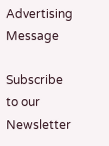Advertising Message

Subscribe to our Newsletter